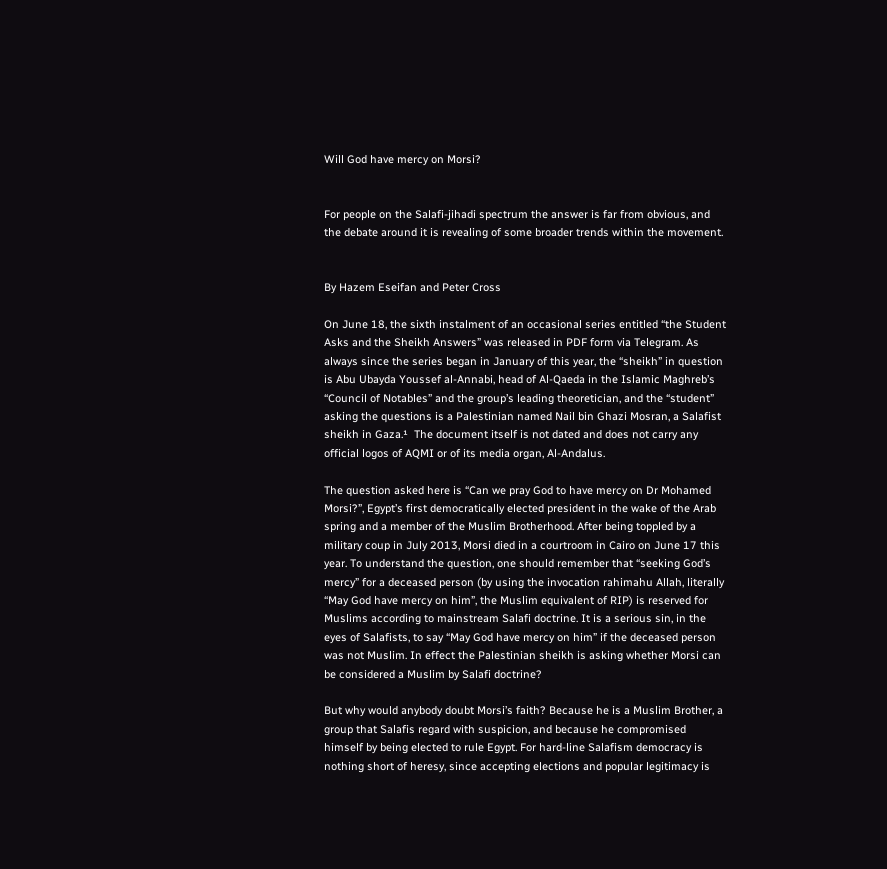Will God have mercy on Morsi?


For people on the Salafi-jihadi spectrum the answer is far from obvious, and the debate around it is revealing of some broader trends within the movement.


By Hazem Eseifan and Peter Cross

On June 18, the sixth instalment of an occasional series entitled “the Student Asks and the Sheikh Answers” was released in PDF form via Telegram. As always since the series began in January of this year, the “sheikh” in question is Abu Ubayda Youssef al-Annabi, head of Al-Qaeda in the Islamic Maghreb’s “Council of Notables” and the group’s leading theoretician, and the “student” asking the questions is a Palestinian named Nail bin Ghazi Mosran, a Salafist sheikh in Gaza.¹  The document itself is not dated and does not carry any official logos of AQMI or of its media organ, Al-Andalus.

The question asked here is “Can we pray God to have mercy on Dr Mohamed Morsi?”, Egypt’s first democratically elected president in the wake of the Arab spring and a member of the Muslim Brotherhood. After being toppled by a military coup in July 2013, Morsi died in a courtroom in Cairo on June 17 this year. To understand the question, one should remember that “seeking God’s mercy” for a deceased person (by using the invocation rahimahu Allah, literally “May God have mercy on him”, the Muslim equivalent of RIP) is reserved for Muslims according to mainstream Salafi doctrine. It is a serious sin, in the eyes of Salafists, to say “May God have mercy on him” if the deceased person was not Muslim. In effect the Palestinian sheikh is asking whether Morsi can be considered a Muslim by Salafi doctrine?

But why would anybody doubt Morsi’s faith? Because he is a Muslim Brother, a group that Salafis regard with suspicion, and because he compromised himself by being elected to rule Egypt. For hard-line Salafism democracy is nothing short of heresy, since accepting elections and popular legitimacy is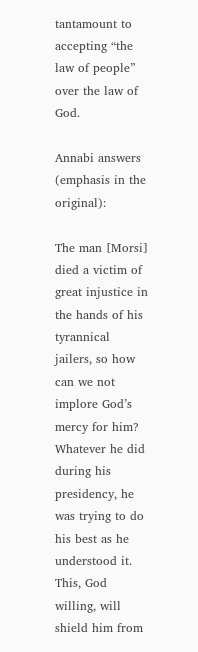tantamount to accepting “the law of people” over the law of God.

Annabi answers (emphasis in the original):

The man [Morsi] died a victim of great injustice in the hands of his tyrannical jailers, so how can we not implore God’s mercy for him? Whatever he did during his presidency, he was trying to do his best as he understood it. This, God willing, will shield him from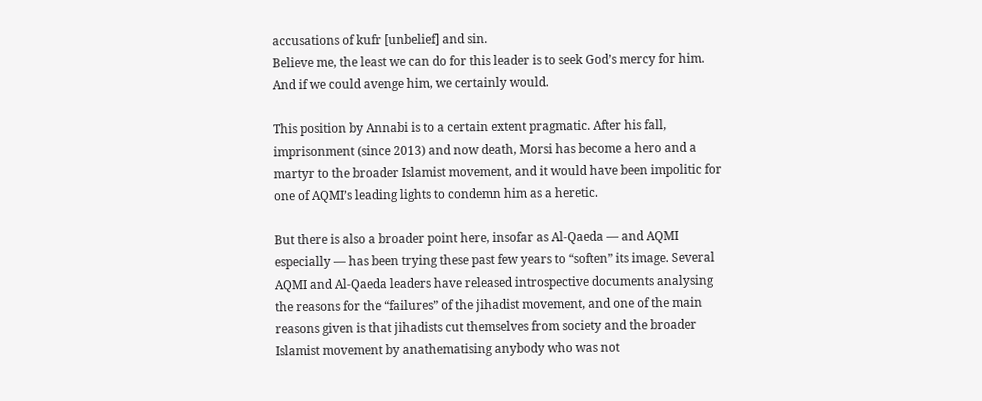accusations of kufr [unbelief] and sin.
Believe me, the least we can do for this leader is to seek God’s mercy for him. And if we could avenge him, we certainly would.

This position by Annabi is to a certain extent pragmatic. After his fall, imprisonment (since 2013) and now death, Morsi has become a hero and a martyr to the broader Islamist movement, and it would have been impolitic for one of AQMI’s leading lights to condemn him as a heretic.

But there is also a broader point here, insofar as Al-Qaeda — and AQMI especially — has been trying these past few years to “soften” its image. Several AQMI and Al-Qaeda leaders have released introspective documents analysing the reasons for the “failures” of the jihadist movement, and one of the main reasons given is that jihadists cut themselves from society and the broader Islamist movement by anathematising anybody who was not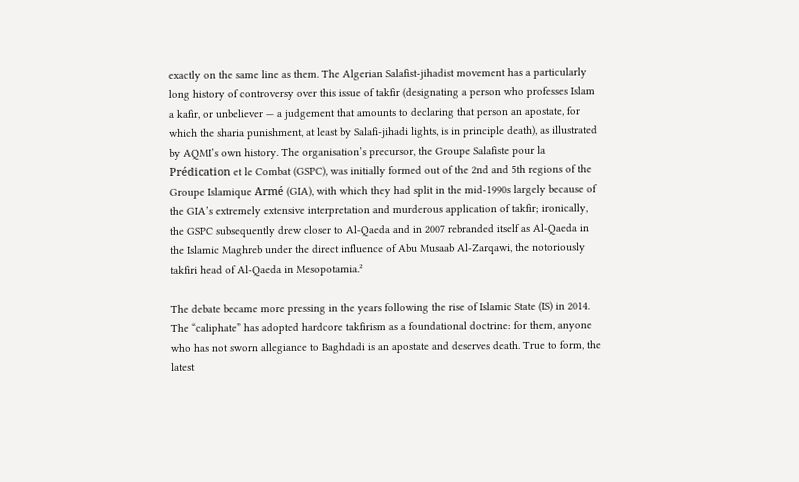exactly on the same line as them. The Algerian Salafist-jihadist movement has a particularly long history of controversy over this issue of takfir (designating a person who professes Islam a kafir, or unbeliever — a judgement that amounts to declaring that person an apostate, for which the sharia punishment, at least by Salafi-jihadi lights, is in principle death), as illustrated by AQMI’s own history. The organisation’s precursor, the Groupe Salafiste pour la Prédication et le Combat (GSPC), was initially formed out of the 2nd and 5th regions of the Groupe Islamique Armé (GIA), with which they had split in the mid-1990s largely because of the GIA’s extremely extensive interpretation and murderous application of takfir; ironically, the GSPC subsequently drew closer to Al-Qaeda and in 2007 rebranded itself as Al-Qaeda in the Islamic Maghreb under the direct influence of Abu Musaab Al-Zarqawi, the notoriously takfiri head of Al-Qaeda in Mesopotamia.²

The debate became more pressing in the years following the rise of Islamic State (IS) in 2014. The “caliphate” has adopted hardcore takfirism as a foundational doctrine: for them, anyone who has not sworn allegiance to Baghdadi is an apostate and deserves death. True to form, the latest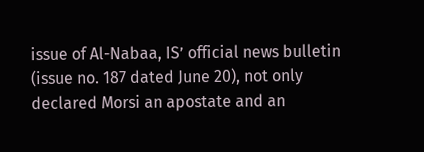issue of Al-Nabaa, IS’ official news bulletin (issue no. 187 dated June 20), not only declared Morsi an apostate and an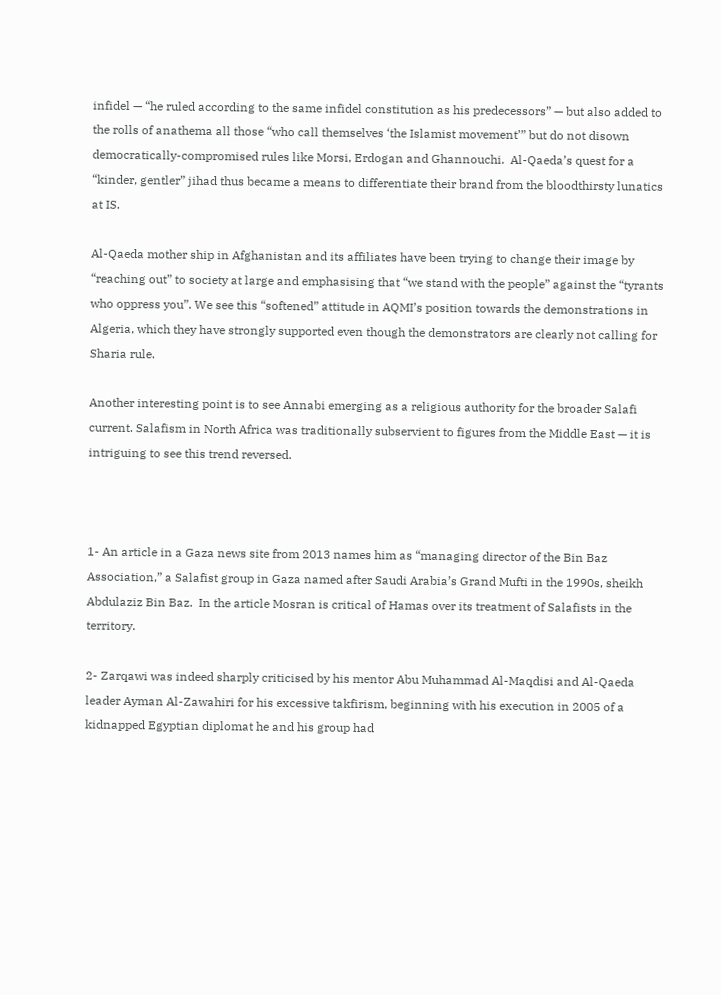infidel — “he ruled according to the same infidel constitution as his predecessors” — but also added to the rolls of anathema all those “who call themselves ‘the Islamist movement’” but do not disown democratically-compromised rules like Morsi, Erdogan and Ghannouchi.  Al-Qaeda’s quest for a “kinder, gentler” jihad thus became a means to differentiate their brand from the bloodthirsty lunatics at IS.

Al-Qaeda mother ship in Afghanistan and its affiliates have been trying to change their image by “reaching out” to society at large and emphasising that “we stand with the people” against the “tyrants who oppress you”. We see this “softened” attitude in AQMI’s position towards the demonstrations in Algeria, which they have strongly supported even though the demonstrators are clearly not calling for Sharia rule.

Another interesting point is to see Annabi emerging as a religious authority for the broader Salafi current. Salafism in North Africa was traditionally subservient to figures from the Middle East — it is intriguing to see this trend reversed.



1- An article in a Gaza news site from 2013 names him as “managing director of the Bin Baz Association,” a Salafist group in Gaza named after Saudi Arabia’s Grand Mufti in the 1990s, sheikh Abdulaziz Bin Baz.  In the article Mosran is critical of Hamas over its treatment of Salafists in the territory.

2- Zarqawi was indeed sharply criticised by his mentor Abu Muhammad Al-Maqdisi and Al-Qaeda leader Ayman Al-Zawahiri for his excessive takfirism, beginning with his execution in 2005 of a kidnapped Egyptian diplomat he and his group had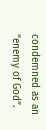condemned as an “enemy of God”.